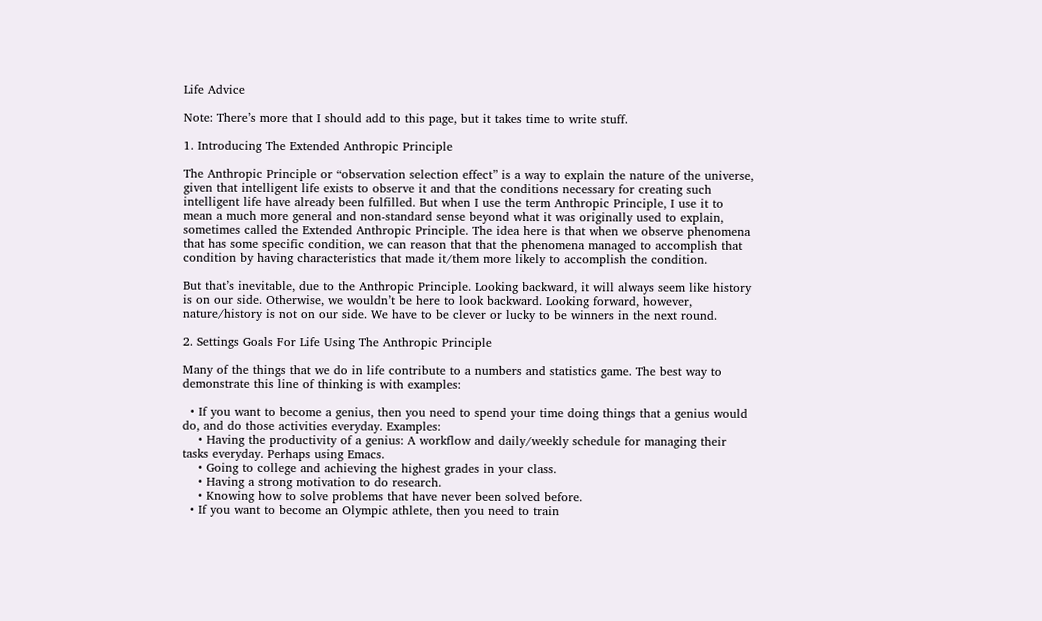Life Advice

Note: There’s more that I should add to this page, but it takes time to write stuff.

1. Introducing The Extended Anthropic Principle

The Anthropic Principle or “observation selection effect” is a way to explain the nature of the universe, given that intelligent life exists to observe it and that the conditions necessary for creating such intelligent life have already been fulfilled. But when I use the term Anthropic Principle, I use it to mean a much more general and non-standard sense beyond what it was originally used to explain, sometimes called the Extended Anthropic Principle. The idea here is that when we observe phenomena that has some specific condition, we can reason that that the phenomena managed to accomplish that condition by having characteristics that made it/them more likely to accomplish the condition.

But that’s inevitable, due to the Anthropic Principle. Looking backward, it will always seem like history is on our side. Otherwise, we wouldn’t be here to look backward. Looking forward, however, nature/history is not on our side. We have to be clever or lucky to be winners in the next round.

2. Settings Goals For Life Using The Anthropic Principle

Many of the things that we do in life contribute to a numbers and statistics game. The best way to demonstrate this line of thinking is with examples:

  • If you want to become a genius, then you need to spend your time doing things that a genius would do, and do those activities everyday. Examples:
    • Having the productivity of a genius: A workflow and daily/weekly schedule for managing their tasks everyday. Perhaps using Emacs.
    • Going to college and achieving the highest grades in your class.
    • Having a strong motivation to do research.
    • Knowing how to solve problems that have never been solved before.
  • If you want to become an Olympic athlete, then you need to train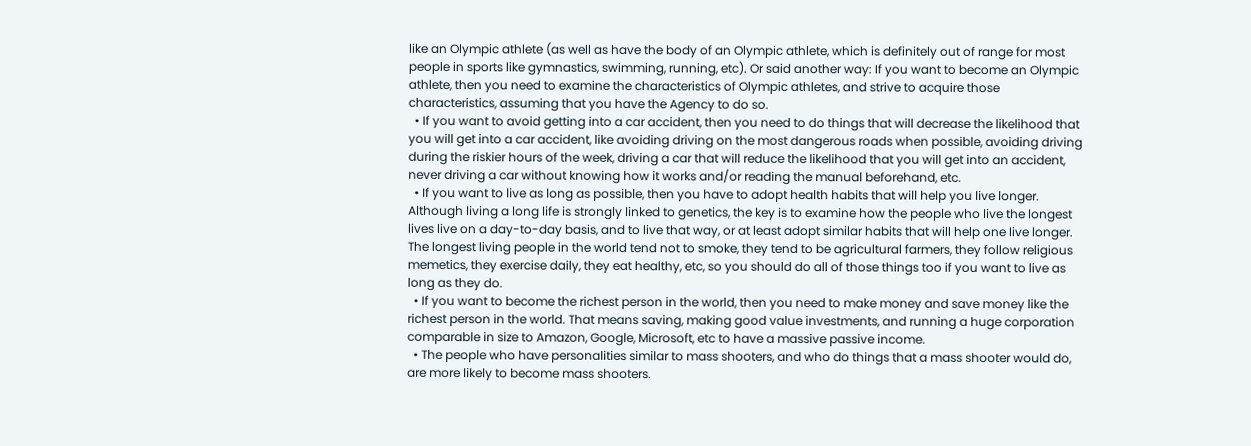like an Olympic athlete (as well as have the body of an Olympic athlete, which is definitely out of range for most people in sports like gymnastics, swimming, running, etc). Or said another way: If you want to become an Olympic athlete, then you need to examine the characteristics of Olympic athletes, and strive to acquire those characteristics, assuming that you have the Agency to do so.
  • If you want to avoid getting into a car accident, then you need to do things that will decrease the likelihood that you will get into a car accident, like avoiding driving on the most dangerous roads when possible, avoiding driving during the riskier hours of the week, driving a car that will reduce the likelihood that you will get into an accident, never driving a car without knowing how it works and/or reading the manual beforehand, etc.
  • If you want to live as long as possible, then you have to adopt health habits that will help you live longer. Although living a long life is strongly linked to genetics, the key is to examine how the people who live the longest lives live on a day-to-day basis, and to live that way, or at least adopt similar habits that will help one live longer. The longest living people in the world tend not to smoke, they tend to be agricultural farmers, they follow religious memetics, they exercise daily, they eat healthy, etc, so you should do all of those things too if you want to live as long as they do.
  • If you want to become the richest person in the world, then you need to make money and save money like the richest person in the world. That means saving, making good value investments, and running a huge corporation comparable in size to Amazon, Google, Microsoft, etc to have a massive passive income.
  • The people who have personalities similar to mass shooters, and who do things that a mass shooter would do, are more likely to become mass shooters.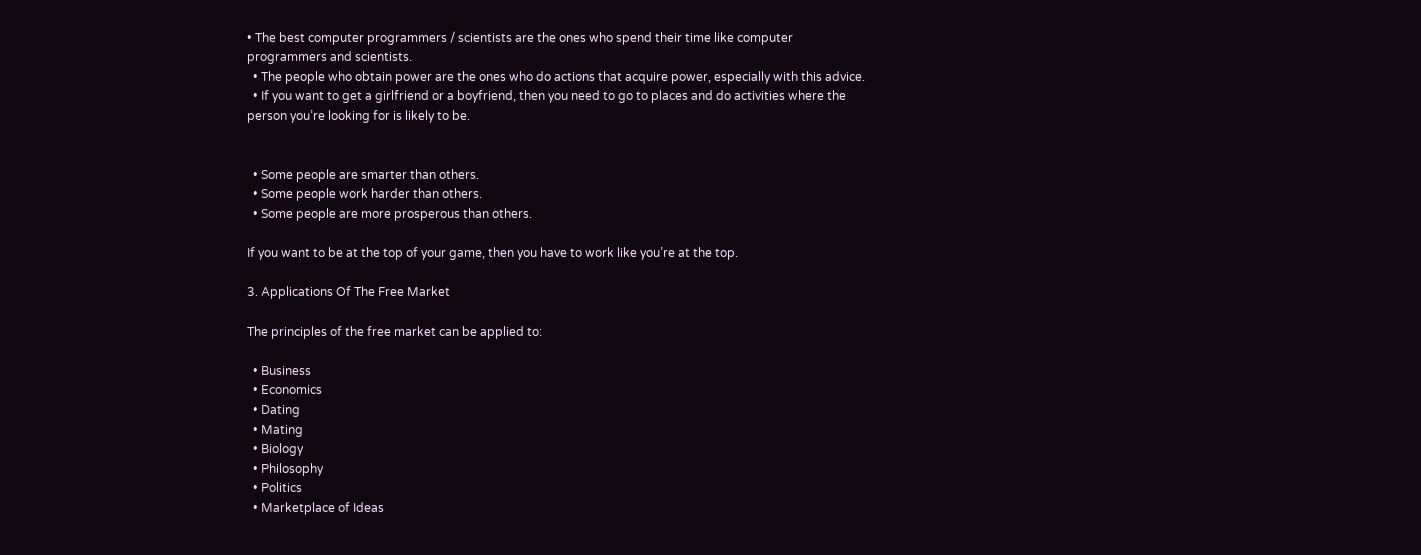• The best computer programmers / scientists are the ones who spend their time like computer programmers and scientists.
  • The people who obtain power are the ones who do actions that acquire power, especially with this advice.
  • If you want to get a girlfriend or a boyfriend, then you need to go to places and do activities where the person you’re looking for is likely to be.


  • Some people are smarter than others.
  • Some people work harder than others.
  • Some people are more prosperous than others.

If you want to be at the top of your game, then you have to work like you’re at the top.

3. Applications Of The Free Market

The principles of the free market can be applied to:

  • Business
  • Economics
  • Dating
  • Mating
  • Biology
  • Philosophy
  • Politics
  • Marketplace of Ideas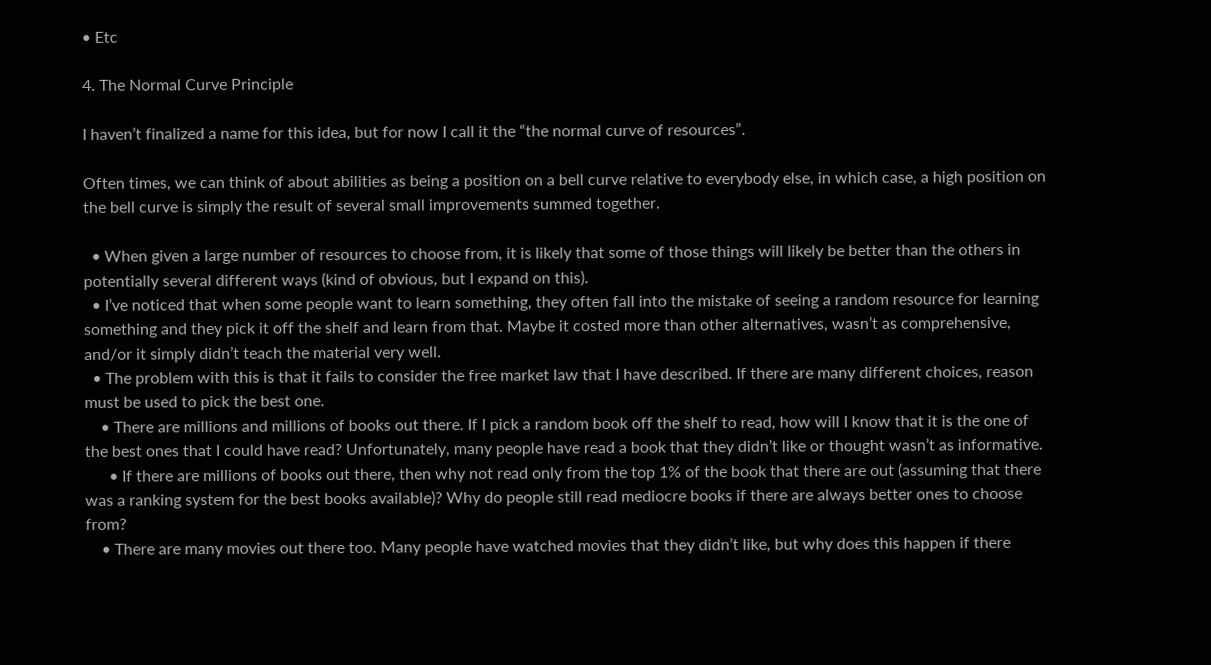• Etc

4. The Normal Curve Principle

I haven’t finalized a name for this idea, but for now I call it the “the normal curve of resources”.

Often times, we can think of about abilities as being a position on a bell curve relative to everybody else, in which case, a high position on the bell curve is simply the result of several small improvements summed together.

  • When given a large number of resources to choose from, it is likely that some of those things will likely be better than the others in potentially several different ways (kind of obvious, but I expand on this).
  • I’ve noticed that when some people want to learn something, they often fall into the mistake of seeing a random resource for learning something and they pick it off the shelf and learn from that. Maybe it costed more than other alternatives, wasn’t as comprehensive, and/or it simply didn’t teach the material very well.
  • The problem with this is that it fails to consider the free market law that I have described. If there are many different choices, reason must be used to pick the best one.
    • There are millions and millions of books out there. If I pick a random book off the shelf to read, how will I know that it is the one of the best ones that I could have read? Unfortunately, many people have read a book that they didn’t like or thought wasn’t as informative.
      • If there are millions of books out there, then why not read only from the top 1% of the book that there are out (assuming that there was a ranking system for the best books available)? Why do people still read mediocre books if there are always better ones to choose from?
    • There are many movies out there too. Many people have watched movies that they didn’t like, but why does this happen if there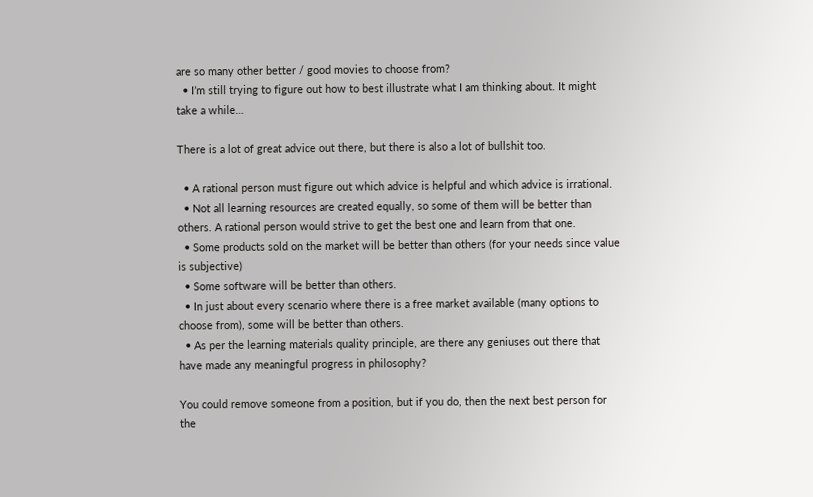are so many other better / good movies to choose from?
  • I’m still trying to figure out how to best illustrate what I am thinking about. It might take a while…

There is a lot of great advice out there, but there is also a lot of bullshit too.

  • A rational person must figure out which advice is helpful and which advice is irrational.
  • Not all learning resources are created equally, so some of them will be better than others. A rational person would strive to get the best one and learn from that one.
  • Some products sold on the market will be better than others (for your needs since value is subjective)
  • Some software will be better than others.
  • In just about every scenario where there is a free market available (many options to choose from), some will be better than others.
  • As per the learning materials quality principle, are there any geniuses out there that have made any meaningful progress in philosophy?

You could remove someone from a position, but if you do, then the next best person for the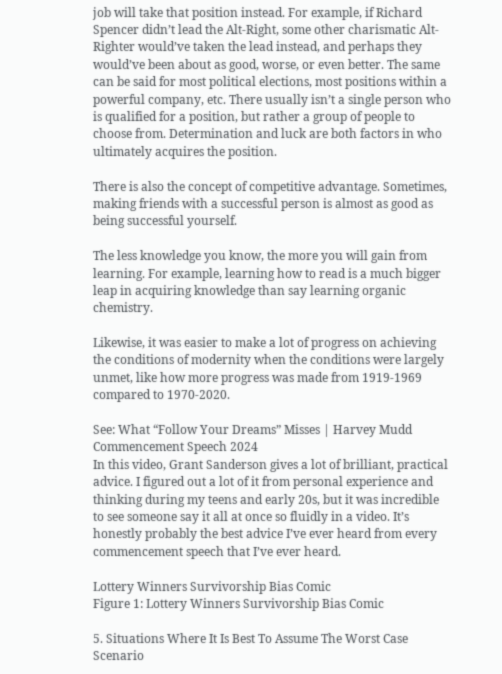job will take that position instead. For example, if Richard Spencer didn’t lead the Alt-Right, some other charismatic Alt-Righter would’ve taken the lead instead, and perhaps they would’ve been about as good, worse, or even better. The same can be said for most political elections, most positions within a powerful company, etc. There usually isn’t a single person who is qualified for a position, but rather a group of people to choose from. Determination and luck are both factors in who ultimately acquires the position.

There is also the concept of competitive advantage. Sometimes, making friends with a successful person is almost as good as being successful yourself.

The less knowledge you know, the more you will gain from learning. For example, learning how to read is a much bigger leap in acquiring knowledge than say learning organic chemistry.

Likewise, it was easier to make a lot of progress on achieving the conditions of modernity when the conditions were largely unmet, like how more progress was made from 1919-1969 compared to 1970-2020.

See: What “Follow Your Dreams” Misses | Harvey Mudd Commencement Speech 2024
In this video, Grant Sanderson gives a lot of brilliant, practical advice. I figured out a lot of it from personal experience and thinking during my teens and early 20s, but it was incredible to see someone say it all at once so fluidly in a video. It’s honestly probably the best advice I’ve ever heard from every commencement speech that I’ve ever heard.

Lottery Winners Survivorship Bias Comic
Figure 1: Lottery Winners Survivorship Bias Comic

5. Situations Where It Is Best To Assume The Worst Case Scenario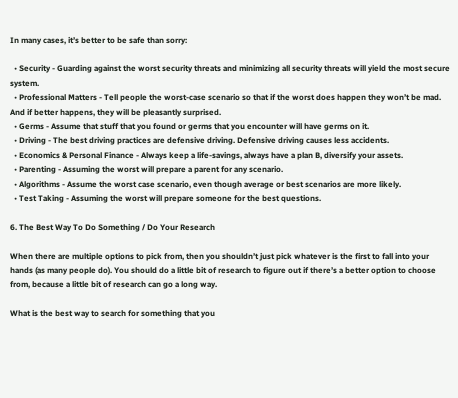In many cases, it’s better to be safe than sorry:

  • Security - Guarding against the worst security threats and minimizing all security threats will yield the most secure system.
  • Professional Matters - Tell people the worst-case scenario so that if the worst does happen they won’t be mad. And if better happens, they will be pleasantly surprised.
  • Germs - Assume that stuff that you found or germs that you encounter will have germs on it.
  • Driving - The best driving practices are defensive driving. Defensive driving causes less accidents.
  • Economics & Personal Finance - Always keep a life-savings, always have a plan B, diversify your assets.
  • Parenting - Assuming the worst will prepare a parent for any scenario.
  • Algorithms - Assume the worst case scenario, even though average or best scenarios are more likely.
  • Test Taking - Assuming the worst will prepare someone for the best questions.

6. The Best Way To Do Something / Do Your Research

When there are multiple options to pick from, then you shouldn’t just pick whatever is the first to fall into your hands (as many people do). You should do a little bit of research to figure out if there’s a better option to choose from, because a little bit of research can go a long way.

What is the best way to search for something that you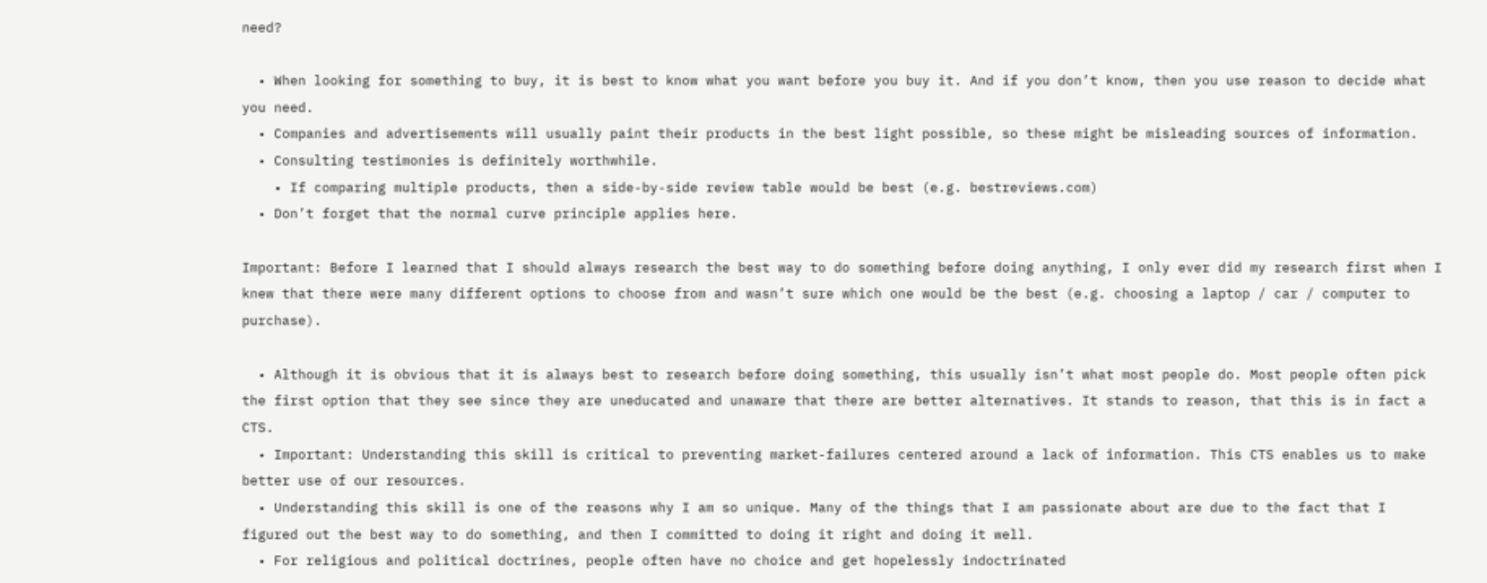need?

  • When looking for something to buy, it is best to know what you want before you buy it. And if you don’t know, then you use reason to decide what you need.
  • Companies and advertisements will usually paint their products in the best light possible, so these might be misleading sources of information.
  • Consulting testimonies is definitely worthwhile.
    • If comparing multiple products, then a side-by-side review table would be best (e.g. bestreviews.com)
  • Don’t forget that the normal curve principle applies here.

Important: Before I learned that I should always research the best way to do something before doing anything, I only ever did my research first when I knew that there were many different options to choose from and wasn’t sure which one would be the best (e.g. choosing a laptop / car / computer to purchase).

  • Although it is obvious that it is always best to research before doing something, this usually isn’t what most people do. Most people often pick the first option that they see since they are uneducated and unaware that there are better alternatives. It stands to reason, that this is in fact a CTS.
  • Important: Understanding this skill is critical to preventing market-failures centered around a lack of information. This CTS enables us to make better use of our resources.
  • Understanding this skill is one of the reasons why I am so unique. Many of the things that I am passionate about are due to the fact that I figured out the best way to do something, and then I committed to doing it right and doing it well.
  • For religious and political doctrines, people often have no choice and get hopelessly indoctrinated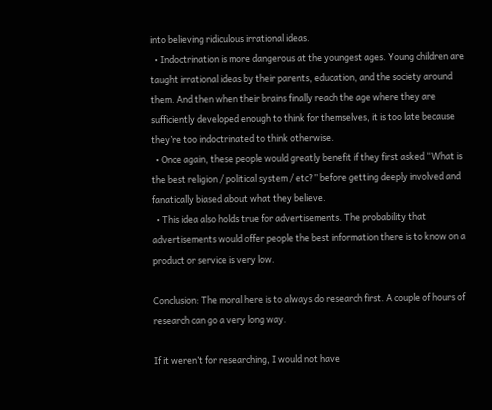into believing ridiculous irrational ideas.
  • Indoctrination is more dangerous at the youngest ages. Young children are taught irrational ideas by their parents, education, and the society around them. And then when their brains finally reach the age where they are sufficiently developed enough to think for themselves, it is too late because they’re too indoctrinated to think otherwise.
  • Once again, these people would greatly benefit if they first asked “What is the best religion / political system / etc?” before getting deeply involved and fanatically biased about what they believe.
  • This idea also holds true for advertisements. The probability that advertisements would offer people the best information there is to know on a product or service is very low.

Conclusion: The moral here is to always do research first. A couple of hours of research can go a very long way.

If it weren’t for researching, I would not have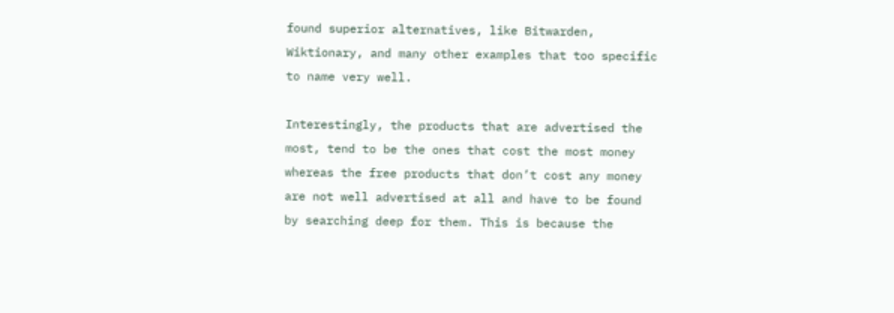found superior alternatives, like Bitwarden, Wiktionary, and many other examples that too specific to name very well.

Interestingly, the products that are advertised the most, tend to be the ones that cost the most money whereas the free products that don’t cost any money are not well advertised at all and have to be found by searching deep for them. This is because the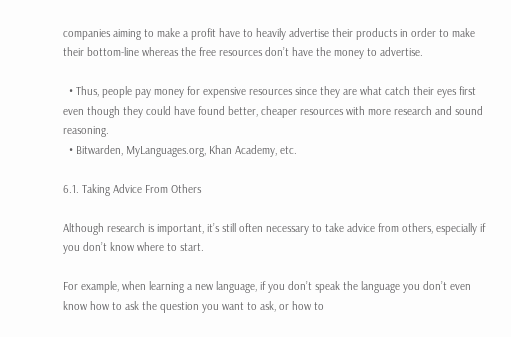companies aiming to make a profit have to heavily advertise their products in order to make their bottom-line whereas the free resources don’t have the money to advertise.

  • Thus, people pay money for expensive resources since they are what catch their eyes first even though they could have found better, cheaper resources with more research and sound reasoning.
  • Bitwarden, MyLanguages.org, Khan Academy, etc.

6.1. Taking Advice From Others

Although research is important, it’s still often necessary to take advice from others, especially if you don’t know where to start.

For example, when learning a new language, if you don’t speak the language you don’t even know how to ask the question you want to ask, or how to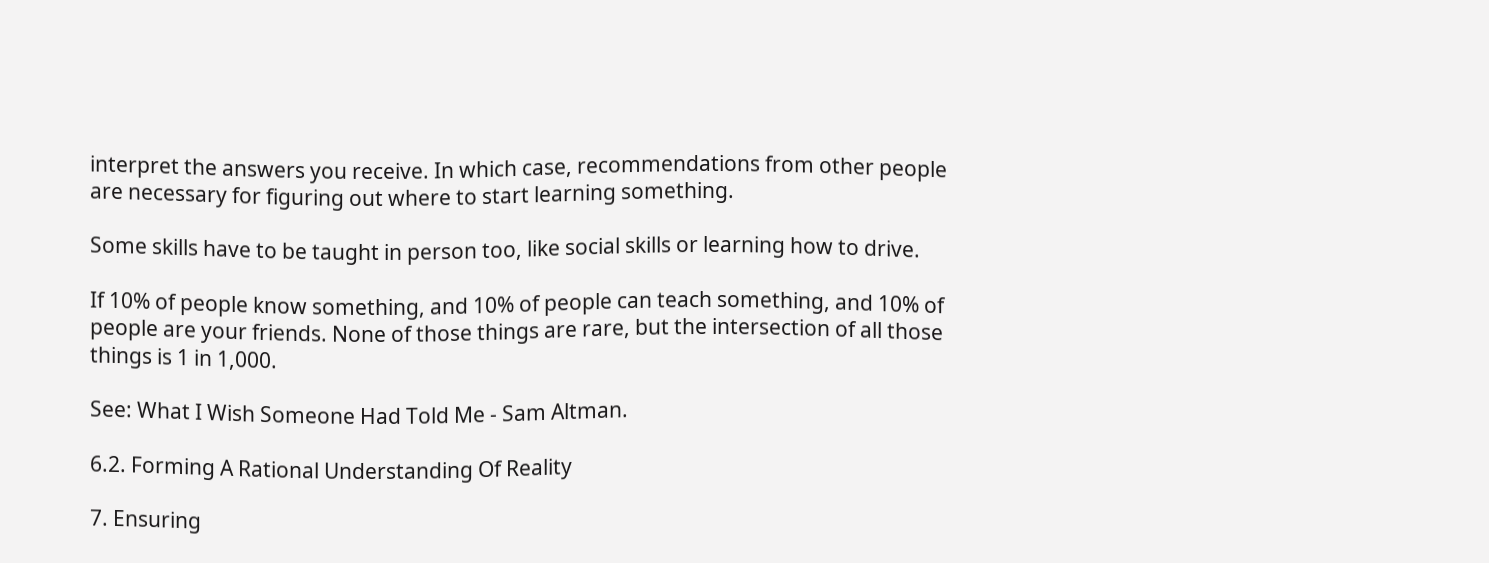interpret the answers you receive. In which case, recommendations from other people are necessary for figuring out where to start learning something.

Some skills have to be taught in person too, like social skills or learning how to drive.

If 10% of people know something, and 10% of people can teach something, and 10% of people are your friends. None of those things are rare, but the intersection of all those things is 1 in 1,000.

See: What I Wish Someone Had Told Me - Sam Altman.

6.2. Forming A Rational Understanding Of Reality

7. Ensuring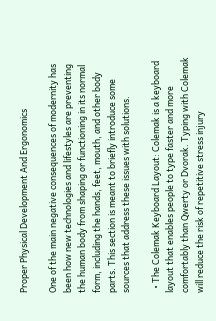Proper Physical Development And Ergonomics

One of the main negative consequences of modernity has been how new technologies and lifestyles are preventing the human body from shaping or functioning in its normal form, including the hands, feet, mouth, and other body parts. This section is meant to briefly introduce some sources that address these issues with solutions.

  • The Colemak Keyboard Layout: Colemak is a keyboard layout that enables people to type faster and more comfortably than Qwerty or Dvorak. Typing with Colemak will reduce the risk of repetitive stress injury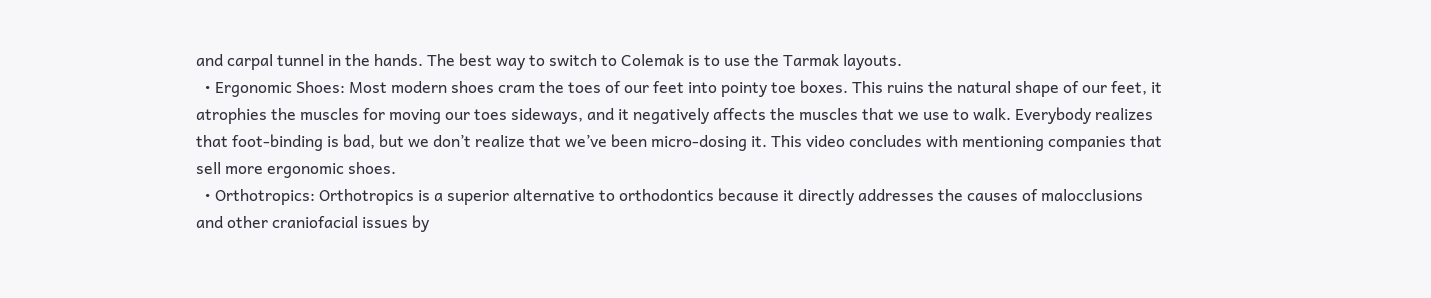and carpal tunnel in the hands. The best way to switch to Colemak is to use the Tarmak layouts.
  • Ergonomic Shoes: Most modern shoes cram the toes of our feet into pointy toe boxes. This ruins the natural shape of our feet, it atrophies the muscles for moving our toes sideways, and it negatively affects the muscles that we use to walk. Everybody realizes that foot-binding is bad, but we don’t realize that we’ve been micro-dosing it. This video concludes with mentioning companies that sell more ergonomic shoes.
  • Orthotropics: Orthotropics is a superior alternative to orthodontics because it directly addresses the causes of malocclusions and other craniofacial issues by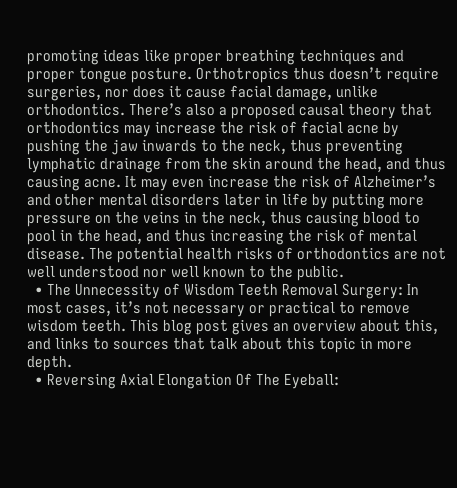promoting ideas like proper breathing techniques and proper tongue posture. Orthotropics thus doesn’t require surgeries, nor does it cause facial damage, unlike orthodontics. There’s also a proposed causal theory that orthodontics may increase the risk of facial acne by pushing the jaw inwards to the neck, thus preventing lymphatic drainage from the skin around the head, and thus causing acne. It may even increase the risk of Alzheimer’s and other mental disorders later in life by putting more pressure on the veins in the neck, thus causing blood to pool in the head, and thus increasing the risk of mental disease. The potential health risks of orthodontics are not well understood nor well known to the public.
  • The Unnecessity of Wisdom Teeth Removal Surgery: In most cases, it’s not necessary or practical to remove wisdom teeth. This blog post gives an overview about this, and links to sources that talk about this topic in more depth.
  • Reversing Axial Elongation Of The Eyeball: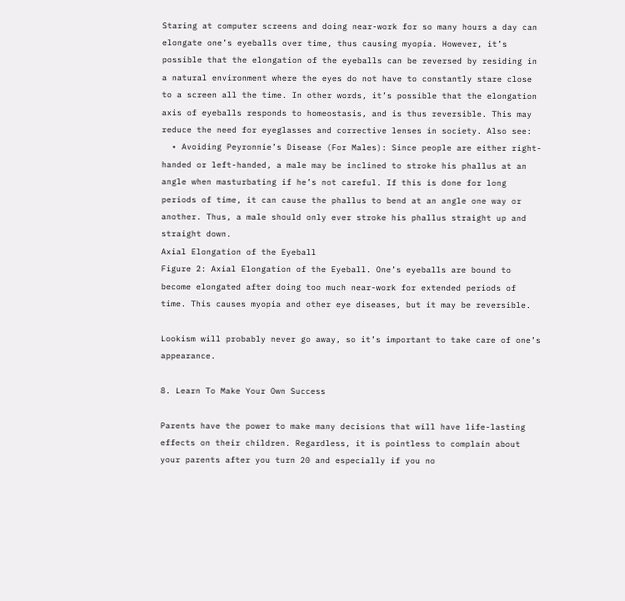Staring at computer screens and doing near-work for so many hours a day can elongate one’s eyeballs over time, thus causing myopia. However, it’s possible that the elongation of the eyeballs can be reversed by residing in a natural environment where the eyes do not have to constantly stare close to a screen all the time. In other words, it’s possible that the elongation axis of eyeballs responds to homeostasis, and is thus reversible. This may reduce the need for eyeglasses and corrective lenses in society. Also see:
  • Avoiding Peyronnie’s Disease (For Males): Since people are either right-handed or left-handed, a male may be inclined to stroke his phallus at an angle when masturbating if he’s not careful. If this is done for long periods of time, it can cause the phallus to bend at an angle one way or another. Thus, a male should only ever stroke his phallus straight up and straight down.
Axial Elongation of the Eyeball
Figure 2: Axial Elongation of the Eyeball. One’s eyeballs are bound to become elongated after doing too much near-work for extended periods of time. This causes myopia and other eye diseases, but it may be reversible.

Lookism will probably never go away, so it’s important to take care of one’s appearance.

8. Learn To Make Your Own Success

Parents have the power to make many decisions that will have life-lasting effects on their children. Regardless, it is pointless to complain about your parents after you turn 20 and especially if you no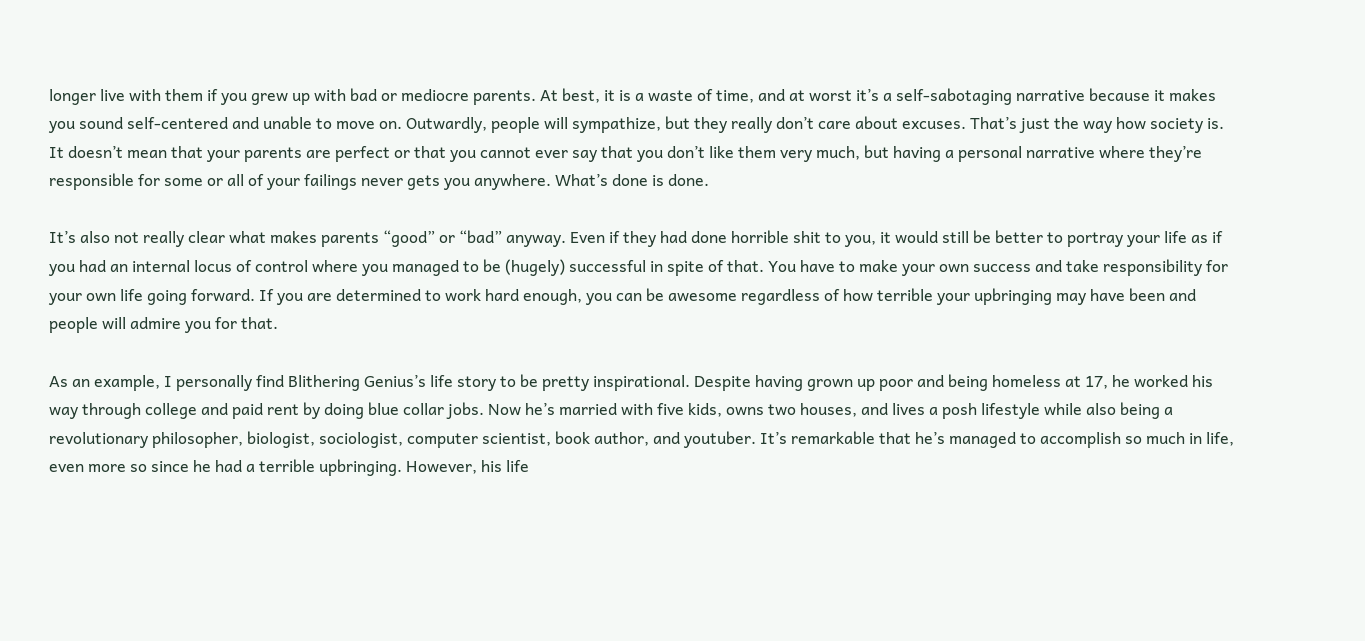longer live with them if you grew up with bad or mediocre parents. At best, it is a waste of time, and at worst it’s a self-sabotaging narrative because it makes you sound self-centered and unable to move on. Outwardly, people will sympathize, but they really don’t care about excuses. That’s just the way how society is. It doesn’t mean that your parents are perfect or that you cannot ever say that you don’t like them very much, but having a personal narrative where they’re responsible for some or all of your failings never gets you anywhere. What’s done is done.

It’s also not really clear what makes parents “good” or “bad” anyway. Even if they had done horrible shit to you, it would still be better to portray your life as if you had an internal locus of control where you managed to be (hugely) successful in spite of that. You have to make your own success and take responsibility for your own life going forward. If you are determined to work hard enough, you can be awesome regardless of how terrible your upbringing may have been and people will admire you for that.

As an example, I personally find Blithering Genius’s life story to be pretty inspirational. Despite having grown up poor and being homeless at 17, he worked his way through college and paid rent by doing blue collar jobs. Now he’s married with five kids, owns two houses, and lives a posh lifestyle while also being a revolutionary philosopher, biologist, sociologist, computer scientist, book author, and youtuber. It’s remarkable that he’s managed to accomplish so much in life, even more so since he had a terrible upbringing. However, his life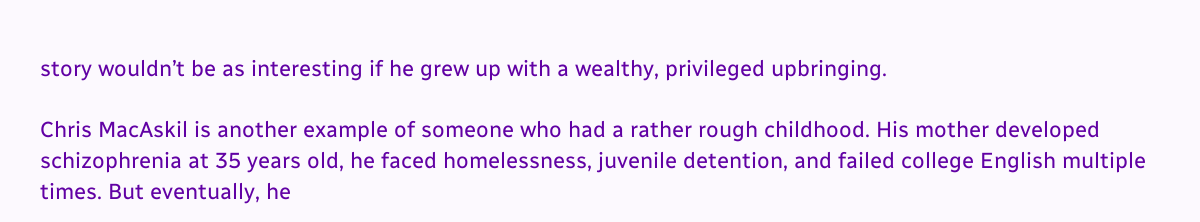story wouldn’t be as interesting if he grew up with a wealthy, privileged upbringing.

Chris MacAskil is another example of someone who had a rather rough childhood. His mother developed schizophrenia at 35 years old, he faced homelessness, juvenile detention, and failed college English multiple times. But eventually, he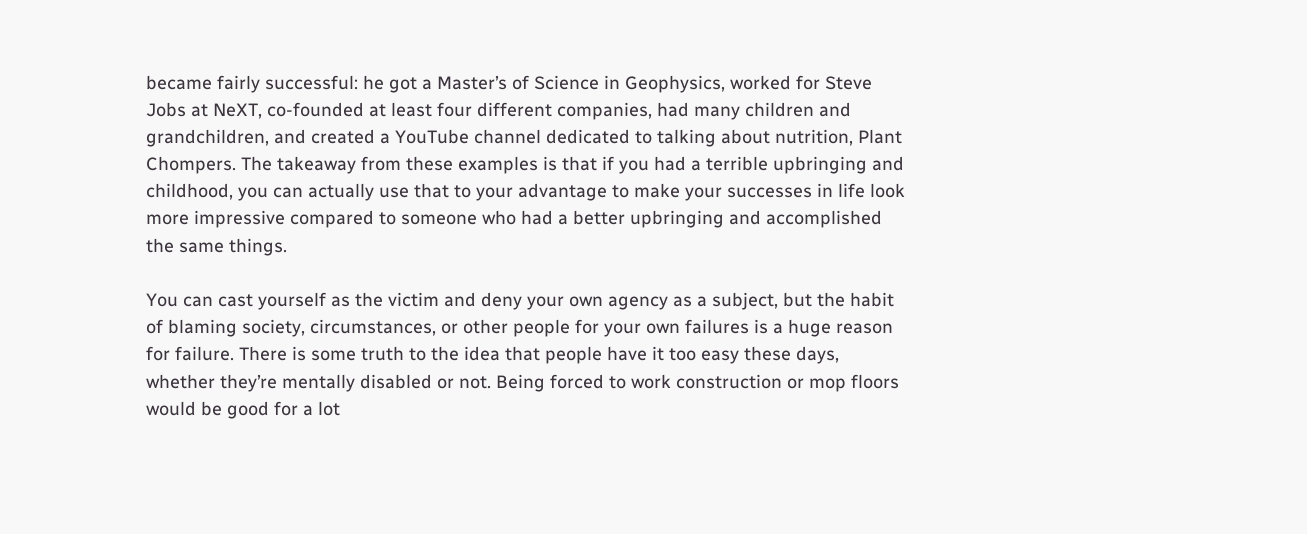became fairly successful: he got a Master’s of Science in Geophysics, worked for Steve Jobs at NeXT, co-founded at least four different companies, had many children and grandchildren, and created a YouTube channel dedicated to talking about nutrition, Plant Chompers. The takeaway from these examples is that if you had a terrible upbringing and childhood, you can actually use that to your advantage to make your successes in life look more impressive compared to someone who had a better upbringing and accomplished the same things.

You can cast yourself as the victim and deny your own agency as a subject, but the habit of blaming society, circumstances, or other people for your own failures is a huge reason for failure. There is some truth to the idea that people have it too easy these days, whether they’re mentally disabled or not. Being forced to work construction or mop floors would be good for a lot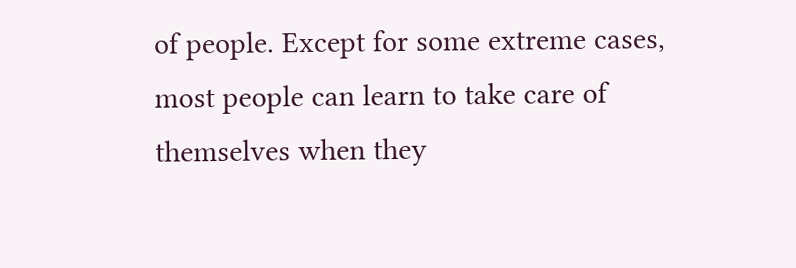of people. Except for some extreme cases, most people can learn to take care of themselves when they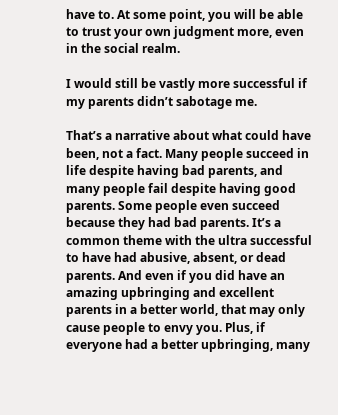have to. At some point, you will be able to trust your own judgment more, even in the social realm.

I would still be vastly more successful if my parents didn’t sabotage me.

That’s a narrative about what could have been, not a fact. Many people succeed in life despite having bad parents, and many people fail despite having good parents. Some people even succeed because they had bad parents. It’s a common theme with the ultra successful to have had abusive, absent, or dead parents. And even if you did have an amazing upbringing and excellent parents in a better world, that may only cause people to envy you. Plus, if everyone had a better upbringing, many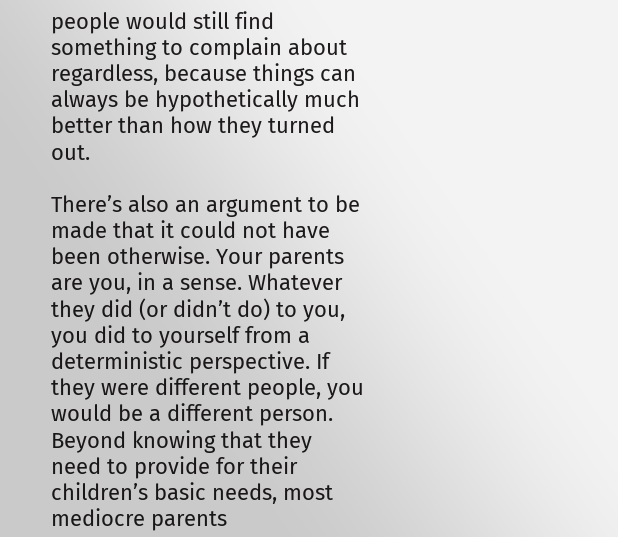people would still find something to complain about regardless, because things can always be hypothetically much better than how they turned out.

There’s also an argument to be made that it could not have been otherwise. Your parents are you, in a sense. Whatever they did (or didn’t do) to you, you did to yourself from a deterministic perspective. If they were different people, you would be a different person. Beyond knowing that they need to provide for their children’s basic needs, most mediocre parents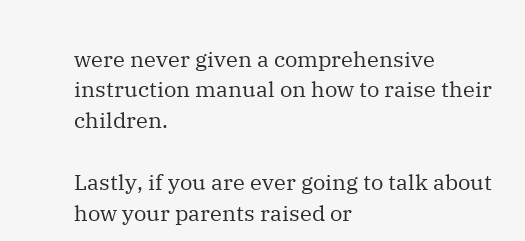were never given a comprehensive instruction manual on how to raise their children.

Lastly, if you are ever going to talk about how your parents raised or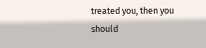treated you, then you should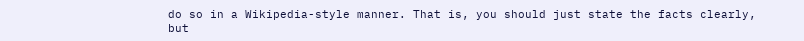do so in a Wikipedia-style manner. That is, you should just state the facts clearly, but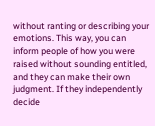without ranting or describing your emotions. This way, you can inform people of how you were raised without sounding entitled, and they can make their own judgment. If they independently decide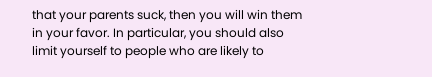that your parents suck, then you will win them in your favor. In particular, you should also limit yourself to people who are likely to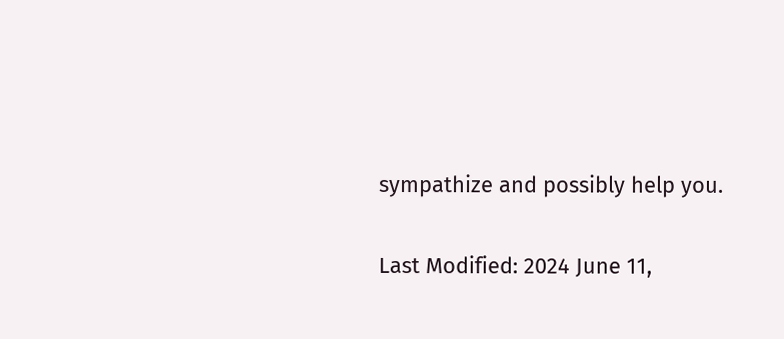sympathize and possibly help you.

Last Modified: 2024 June 11,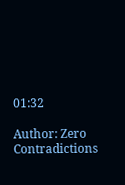01:32

Author: Zero Contradictions